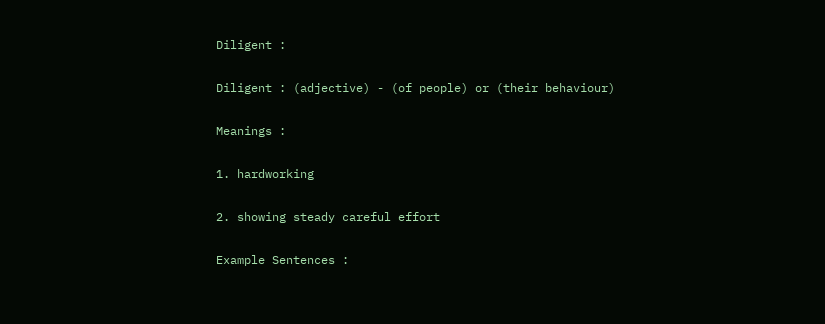Diligent :

Diligent : (adjective) - (of people) or (their behaviour)

Meanings :

1. hardworking

2. showing steady careful effort

Example Sentences :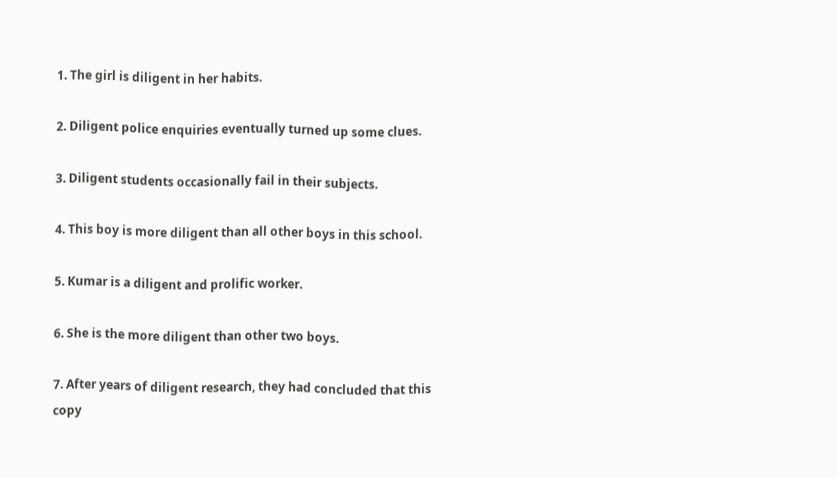1. The girl is diligent in her habits.

2. Diligent police enquiries eventually turned up some clues.

3. Diligent students occasionally fail in their subjects.

4. This boy is more diligent than all other boys in this school.

5. Kumar is a diligent and prolific worker.

6. She is the more diligent than other two boys.

7. After years of diligent research, they had concluded that this copy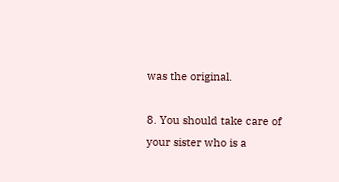was the original.

8. You should take care of your sister who is a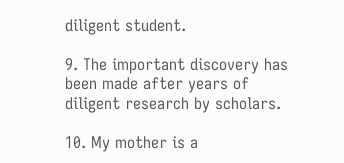diligent student.

9. The important discovery has been made after years of diligent research by scholars.

10. My mother is a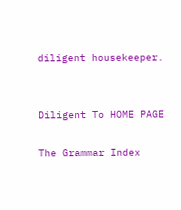diligent housekeeper.


Diligent To HOME PAGE

The Grammar Index